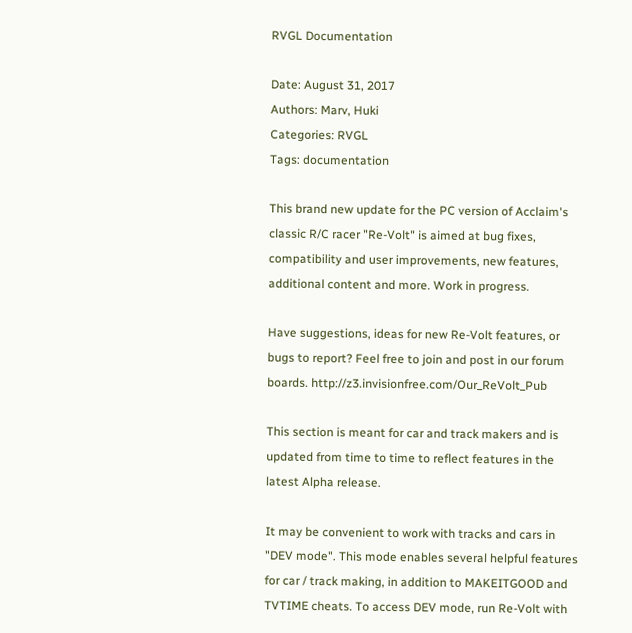RVGL Documentation

Date: August 31, 2017
Authors: Marv, Huki
Categories: RVGL
Tags: documentation

This brand new update for the PC version of Acclaim's classic R/C racer "Re-Volt" is aimed at bug fixes, compatibility and user improvements, new features, additional content and more. Work in progress.

Have suggestions, ideas for new Re-Volt features, or bugs to report? Feel free to join and post in our forum boards. http://z3.invisionfree.com/Our_ReVolt_Pub

This section is meant for car and track makers and is updated from time to time to reflect features in the latest Alpha release.

It may be convenient to work with tracks and cars in "DEV mode". This mode enables several helpful features for car / track making, in addition to MAKEITGOOD and TVTIME cheats. To access DEV mode, run Re-Volt with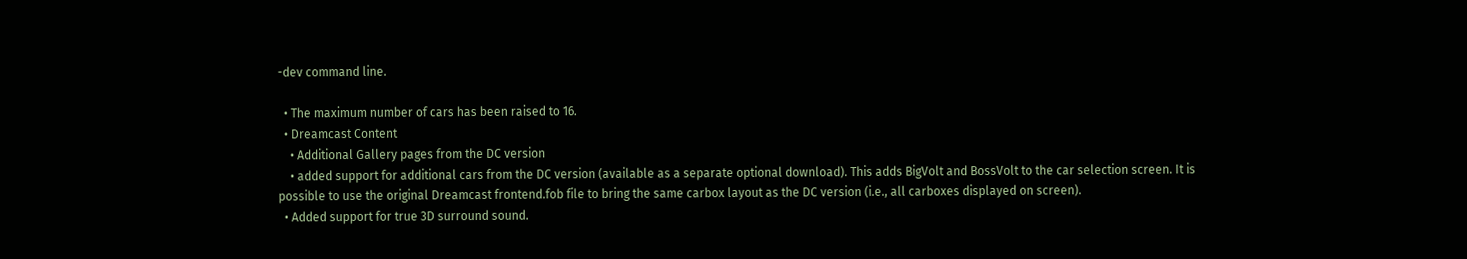-dev command line.

  • The maximum number of cars has been raised to 16.
  • Dreamcast Content
    • Additional Gallery pages from the DC version
    • added support for additional cars from the DC version (available as a separate optional download). This adds BigVolt and BossVolt to the car selection screen. It is possible to use the original Dreamcast frontend.fob file to bring the same carbox layout as the DC version (i.e., all carboxes displayed on screen).
  • Added support for true 3D surround sound.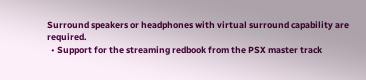Surround speakers or headphones with virtual surround capability are required.
  • Support for the streaming redbook from the PSX master track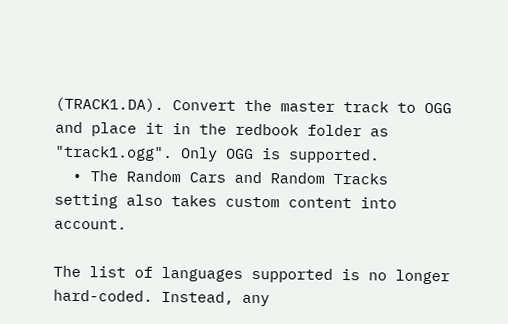(TRACK1.DA). Convert the master track to OGG and place it in the redbook folder as "track1.ogg". Only OGG is supported.
  • The Random Cars and Random Tracks setting also takes custom content into account.

The list of languages supported is no longer hard-coded. Instead, any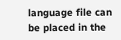language file can be placed in the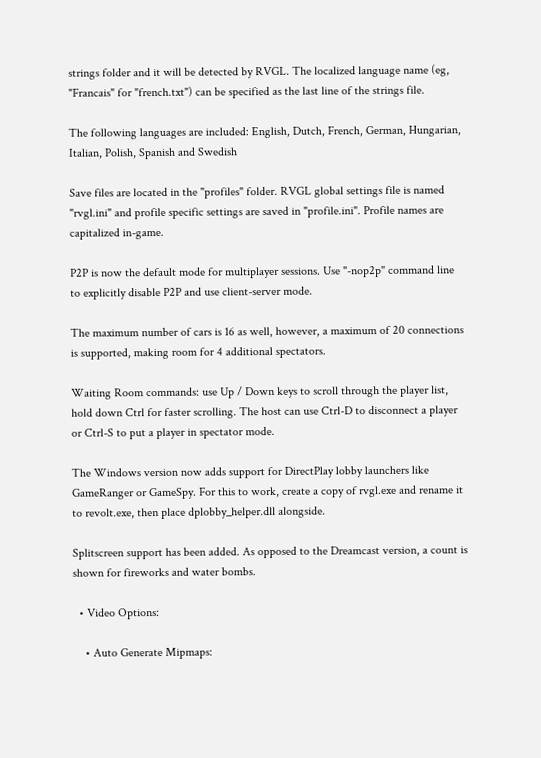strings folder and it will be detected by RVGL. The localized language name (eg, "Francais" for "french.txt") can be specified as the last line of the strings file.

The following languages are included: English, Dutch, French, German, Hungarian, Italian, Polish, Spanish and Swedish

Save files are located in the "profiles" folder. RVGL global settings file is named "rvgl.ini" and profile specific settings are saved in "profile.ini". Profile names are capitalized in-game.

P2P is now the default mode for multiplayer sessions. Use "-nop2p" command line to explicitly disable P2P and use client-server mode.

The maximum number of cars is 16 as well, however, a maximum of 20 connections is supported, making room for 4 additional spectators.

Waiting Room commands: use Up / Down keys to scroll through the player list, hold down Ctrl for faster scrolling. The host can use Ctrl-D to disconnect a player or Ctrl-S to put a player in spectator mode.

The Windows version now adds support for DirectPlay lobby launchers like GameRanger or GameSpy. For this to work, create a copy of rvgl.exe and rename it to revolt.exe, then place dplobby_helper.dll alongside.

Splitscreen support has been added. As opposed to the Dreamcast version, a count is shown for fireworks and water bombs.

  • Video Options:

    • Auto Generate Mipmaps: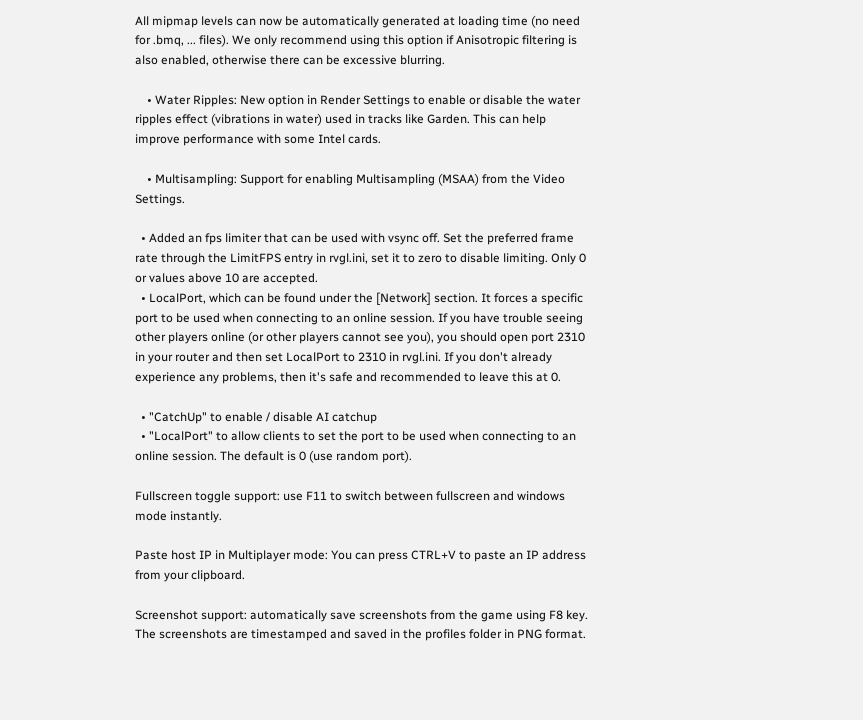All mipmap levels can now be automatically generated at loading time (no need for .bmq, ... files). We only recommend using this option if Anisotropic filtering is also enabled, otherwise there can be excessive blurring.

    • Water Ripples: New option in Render Settings to enable or disable the water ripples effect (vibrations in water) used in tracks like Garden. This can help improve performance with some Intel cards.

    • Multisampling: Support for enabling Multisampling (MSAA) from the Video Settings.

  • Added an fps limiter that can be used with vsync off. Set the preferred frame rate through the LimitFPS entry in rvgl.ini, set it to zero to disable limiting. Only 0 or values above 10 are accepted.
  • LocalPort, which can be found under the [Network] section. It forces a specific port to be used when connecting to an online session. If you have trouble seeing other players online (or other players cannot see you), you should open port 2310 in your router and then set LocalPort to 2310 in rvgl.ini. If you don't already experience any problems, then it's safe and recommended to leave this at 0.

  • "CatchUp" to enable / disable AI catchup
  • "LocalPort" to allow clients to set the port to be used when connecting to an online session. The default is 0 (use random port).

Fullscreen toggle support: use F11 to switch between fullscreen and windows mode instantly.

Paste host IP in Multiplayer mode: You can press CTRL+V to paste an IP address from your clipboard.

Screenshot support: automatically save screenshots from the game using F8 key. The screenshots are timestamped and saved in the profiles folder in PNG format.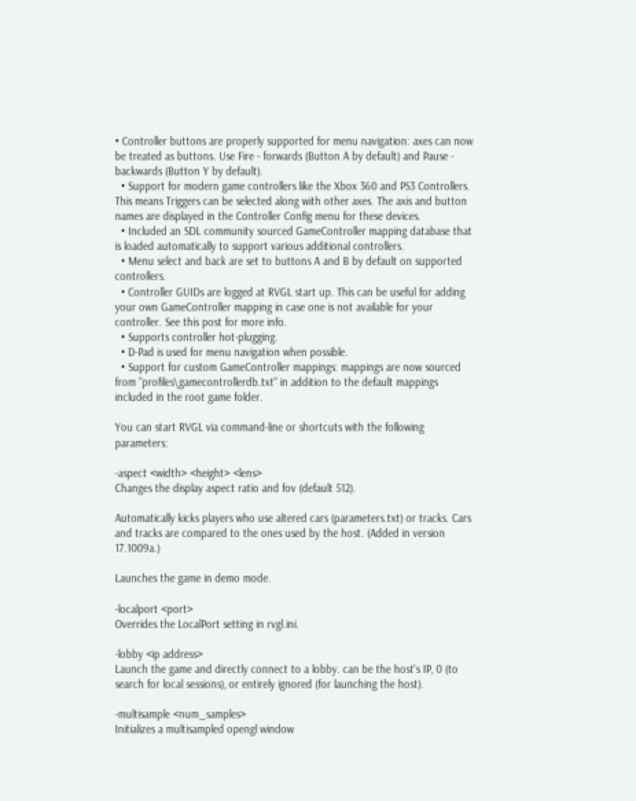• Controller buttons are properly supported for menu navigation: axes can now be treated as buttons. Use Fire - forwards (Button A by default) and Pause - backwards (Button Y by default).
  • Support for modern game controllers like the Xbox 360 and PS3 Controllers. This means Triggers can be selected along with other axes. The axis and button names are displayed in the Controller Config menu for these devices.
  • Included an SDL community sourced GameController mapping database that is loaded automatically to support various additional controllers.
  • Menu select and back are set to buttons A and B by default on supported controllers.
  • Controller GUIDs are logged at RVGL start up. This can be useful for adding your own GameController mapping in case one is not available for your controller. See this post for more info.
  • Supports controller hot-plugging.
  • D-Pad is used for menu navigation when possible.
  • Support for custom GameController mappings: mappings are now sourced from "profiles\gamecontrollerdb.txt" in addition to the default mappings included in the root game folder.

You can start RVGL via command-line or shortcuts with the following parameters:

-aspect <width> <height> <lens>
Changes the display aspect ratio and fov (default 512).

Automatically kicks players who use altered cars (parameters.txt) or tracks. Cars and tracks are compared to the ones used by the host. (Added in version 17.1009a.)

Launches the game in demo mode.

-localport <port>
Overrides the LocalPort setting in rvgl.ini.

-lobby <ip address>
Launch the game and directly connect to a lobby. can be the host's IP, 0 (to search for local sessions), or entirely ignored (for launching the host).

-multisample <num_samples>
Initializes a multisampled opengl window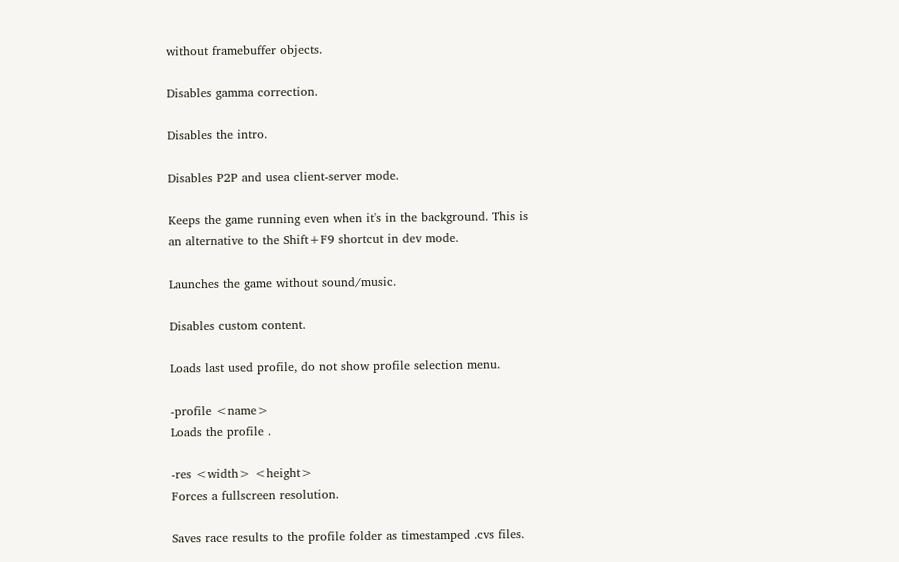without framebuffer objects.

Disables gamma correction.

Disables the intro.

Disables P2P and usea client-server mode.

Keeps the game running even when it's in the background. This is an alternative to the Shift+F9 shortcut in dev mode.

Launches the game without sound/music.

Disables custom content.

Loads last used profile, do not show profile selection menu.

-profile <name>
Loads the profile .

-res <width> <height>
Forces a fullscreen resolution.

Saves race results to the profile folder as timestamped .cvs files.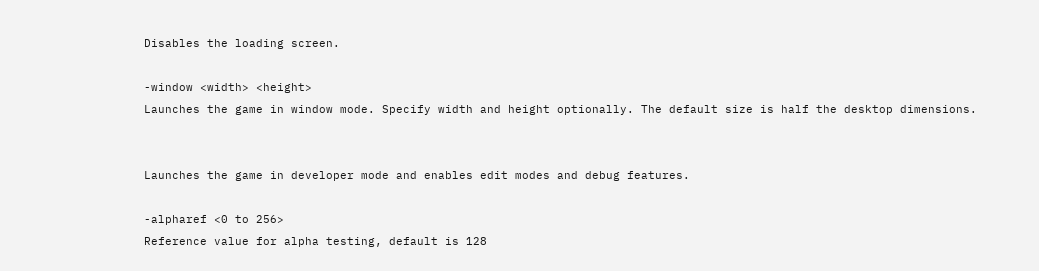Disables the loading screen.

-window <width> <height>
Launches the game in window mode. Specify width and height optionally. The default size is half the desktop dimensions.


Launches the game in developer mode and enables edit modes and debug features.

-alpharef <0 to 256>
Reference value for alpha testing, default is 128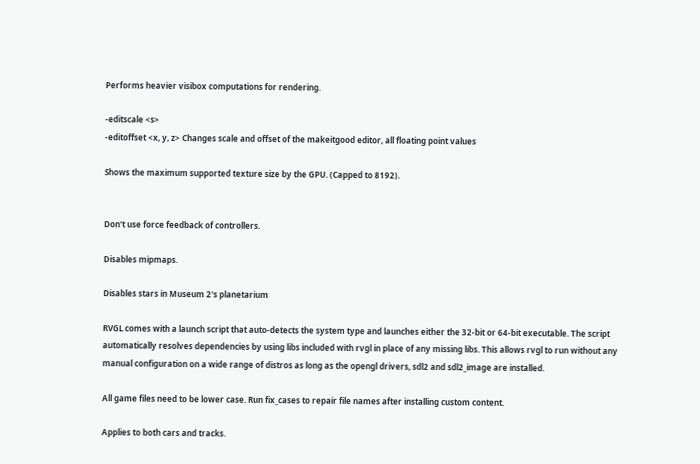Performs heavier visibox computations for rendering.

-editscale <s>
-editoffset <x, y, z> Changes scale and offset of the makeitgood editor, all floating point values

Shows the maximum supported texture size by the GPU. (Capped to 8192).


Don't use force feedback of controllers.

Disables mipmaps.

Disables stars in Museum 2's planetarium

RVGL comes with a launch script that auto-detects the system type and launches either the 32-bit or 64-bit executable. The script automatically resolves dependencies by using libs included with rvgl in place of any missing libs. This allows rvgl to run without any manual configuration on a wide range of distros as long as the opengl drivers, sdl2 and sdl2_image are installed.

All game files need to be lower case. Run fix_cases to repair file names after installing custom content.

Applies to both cars and tracks.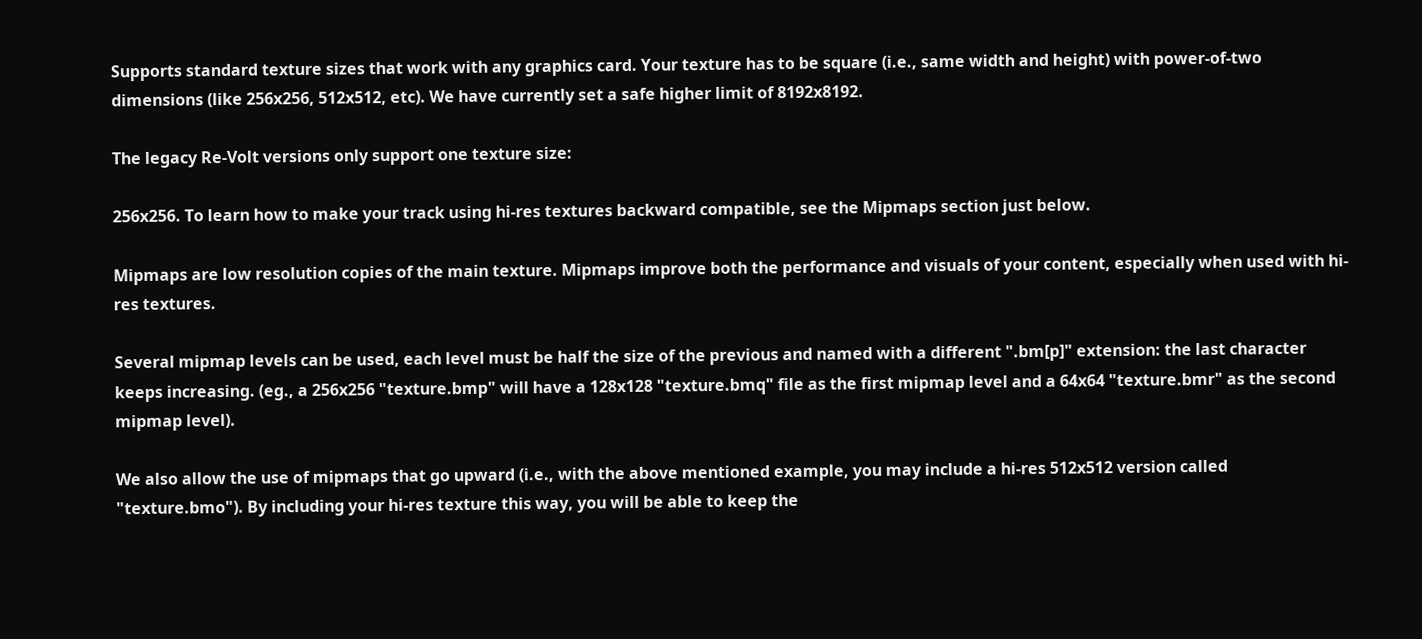Supports standard texture sizes that work with any graphics card. Your texture has to be square (i.e., same width and height) with power-of-two dimensions (like 256x256, 512x512, etc). We have currently set a safe higher limit of 8192x8192.

The legacy Re-Volt versions only support one texture size:

256x256. To learn how to make your track using hi-res textures backward compatible, see the Mipmaps section just below.

Mipmaps are low resolution copies of the main texture. Mipmaps improve both the performance and visuals of your content, especially when used with hi-res textures.

Several mipmap levels can be used, each level must be half the size of the previous and named with a different ".bm[p]" extension: the last character keeps increasing. (eg., a 256x256 "texture.bmp" will have a 128x128 "texture.bmq" file as the first mipmap level and a 64x64 "texture.bmr" as the second mipmap level).

We also allow the use of mipmaps that go upward (i.e., with the above mentioned example, you may include a hi-res 512x512 version called "texture.bmo"). By including your hi-res texture this way, you will be able to keep the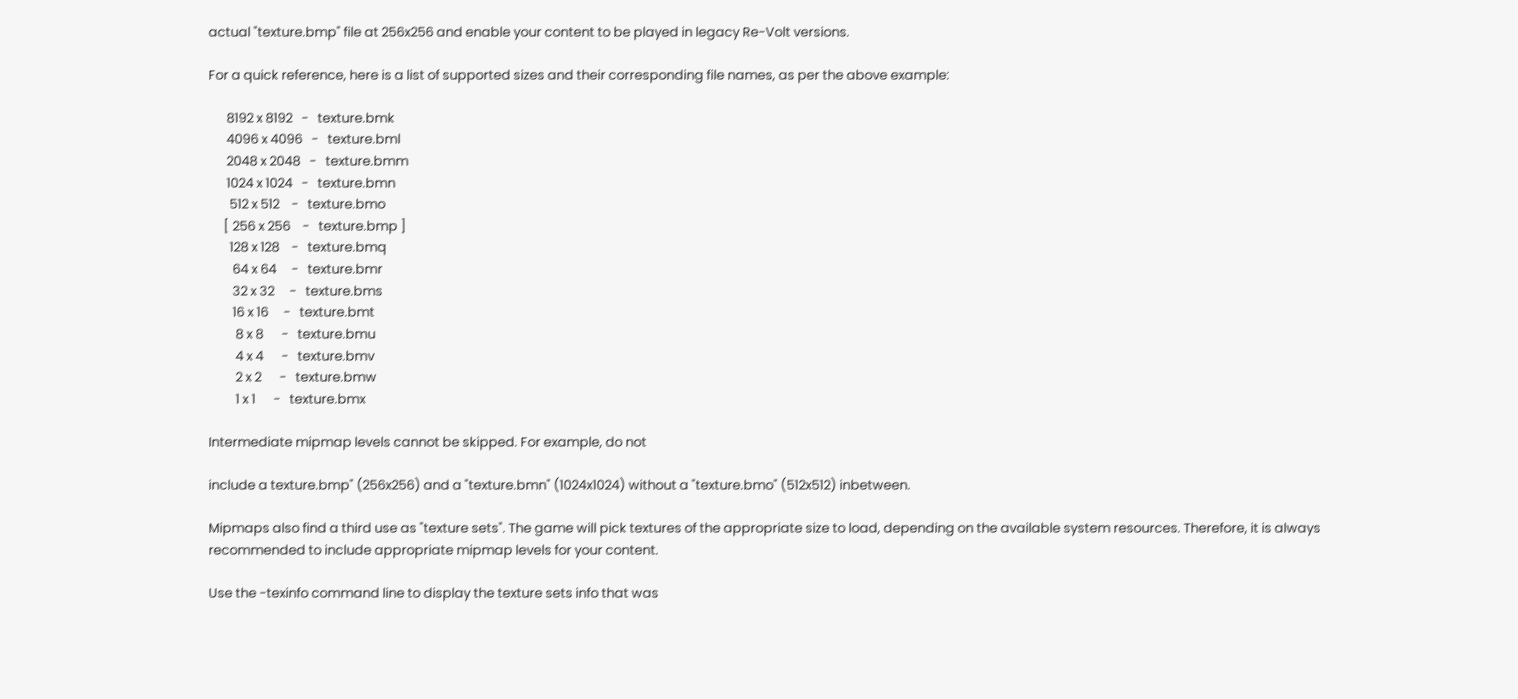actual "texture.bmp" file at 256x256 and enable your content to be played in legacy Re-Volt versions.

For a quick reference, here is a list of supported sizes and their corresponding file names, as per the above example:

      8192 x 8192   -   texture.bmk
      4096 x 4096   -   texture.bml
      2048 x 2048   -   texture.bmm
      1024 x 1024   -   texture.bmn
       512 x 512    -   texture.bmo
     [ 256 x 256    -   texture.bmp ]
       128 x 128    -   texture.bmq
        64 x 64     -   texture.bmr
        32 x 32     -   texture.bms
        16 x 16     -   texture.bmt
         8 x 8      -   texture.bmu
         4 x 4      -   texture.bmv
         2 x 2      -   texture.bmw
         1 x 1      -   texture.bmx

Intermediate mipmap levels cannot be skipped. For example, do not

include a texture.bmp" (256x256) and a "texture.bmn" (1024x1024) without a "texture.bmo" (512x512) inbetween.

Mipmaps also find a third use as "texture sets". The game will pick textures of the appropriate size to load, depending on the available system resources. Therefore, it is always recommended to include appropriate mipmap levels for your content.

Use the -texinfo command line to display the texture sets info that was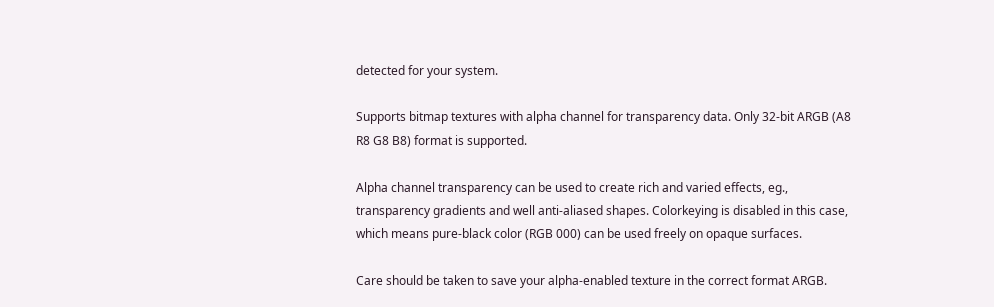detected for your system.

Supports bitmap textures with alpha channel for transparency data. Only 32-bit ARGB (A8 R8 G8 B8) format is supported.

Alpha channel transparency can be used to create rich and varied effects, eg., transparency gradients and well anti-aliased shapes. Colorkeying is disabled in this case, which means pure-black color (RGB 000) can be used freely on opaque surfaces.

Care should be taken to save your alpha-enabled texture in the correct format ARGB.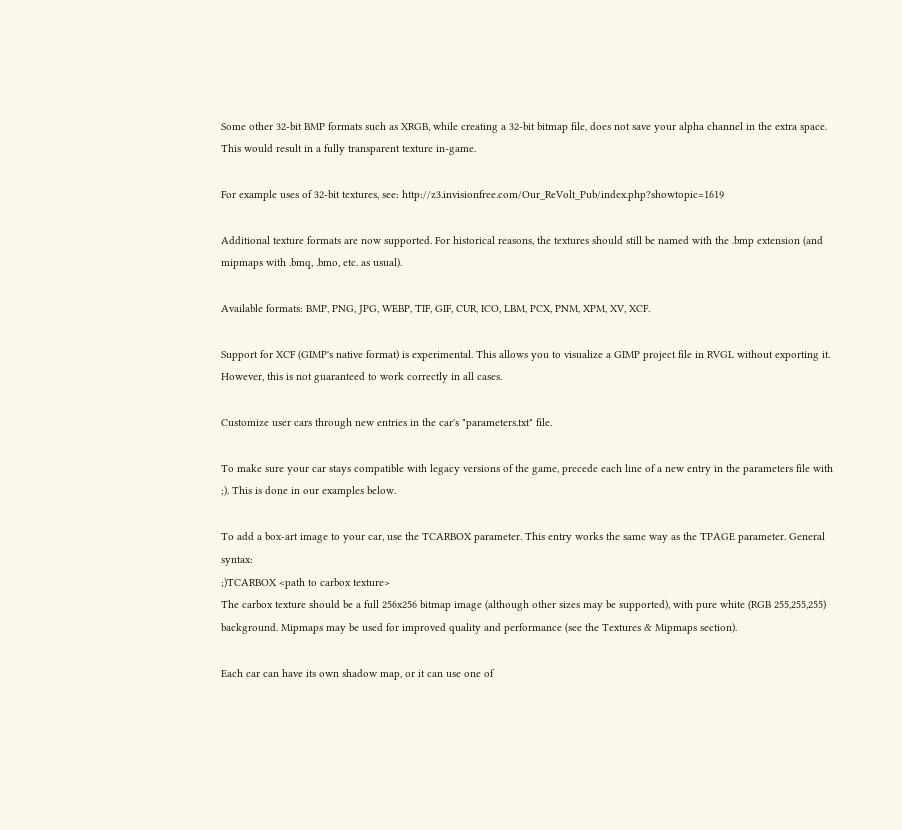Some other 32-bit BMP formats such as XRGB, while creating a 32-bit bitmap file, does not save your alpha channel in the extra space. This would result in a fully transparent texture in-game.

For example uses of 32-bit textures, see: http://z3.invisionfree.com/Our_ReVolt_Pub/index.php?showtopic=1619

Additional texture formats are now supported. For historical reasons, the textures should still be named with the .bmp extension (and mipmaps with .bmq, .bmo, etc. as usual).

Available formats: BMP, PNG, JPG, WEBP, TIF, GIF, CUR, ICO, LBM, PCX, PNM, XPM, XV, XCF.

Support for XCF (GIMP's native format) is experimental. This allows you to visualize a GIMP project file in RVGL without exporting it. However, this is not guaranteed to work correctly in all cases.

Customize user cars through new entries in the car's "parameters.txt" file.

To make sure your car stays compatible with legacy versions of the game, precede each line of a new entry in the parameters file with ;). This is done in our examples below.

To add a box-art image to your car, use the TCARBOX parameter. This entry works the same way as the TPAGE parameter. General syntax:
;)TCARBOX <path to carbox texture>
The carbox texture should be a full 256x256 bitmap image (although other sizes may be supported), with pure white (RGB 255,255,255) background. Mipmaps may be used for improved quality and performance (see the Textures & Mipmaps section).

Each car can have its own shadow map, or it can use one of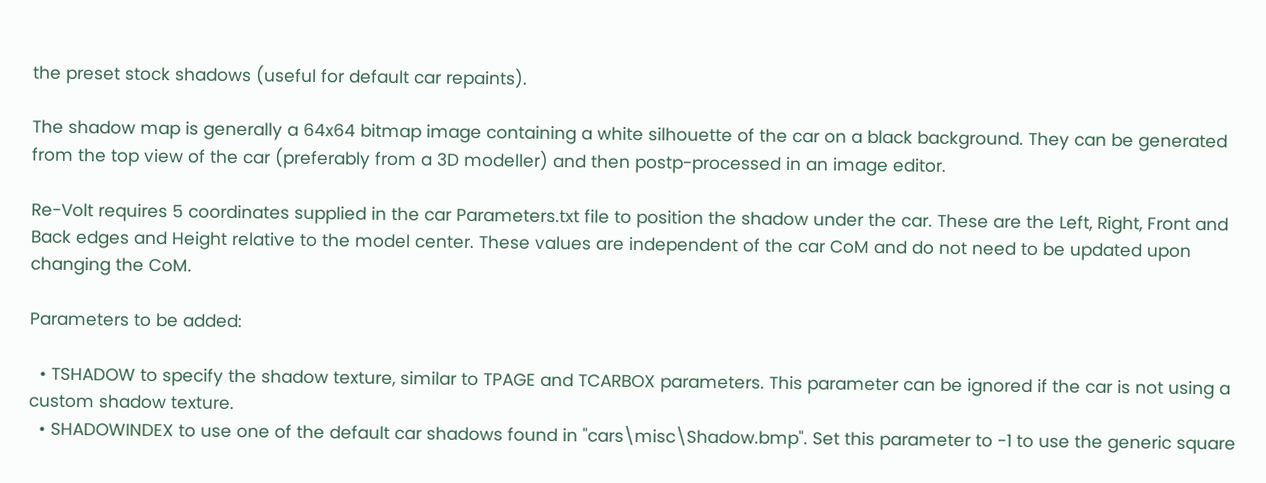the preset stock shadows (useful for default car repaints).

The shadow map is generally a 64x64 bitmap image containing a white silhouette of the car on a black background. They can be generated from the top view of the car (preferably from a 3D modeller) and then postp-processed in an image editor.

Re-Volt requires 5 coordinates supplied in the car Parameters.txt file to position the shadow under the car. These are the Left, Right, Front and Back edges and Height relative to the model center. These values are independent of the car CoM and do not need to be updated upon changing the CoM.

Parameters to be added:

  • TSHADOW to specify the shadow texture, similar to TPAGE and TCARBOX parameters. This parameter can be ignored if the car is not using a custom shadow texture.
  • SHADOWINDEX to use one of the default car shadows found in "cars\misc\Shadow.bmp". Set this parameter to -1 to use the generic square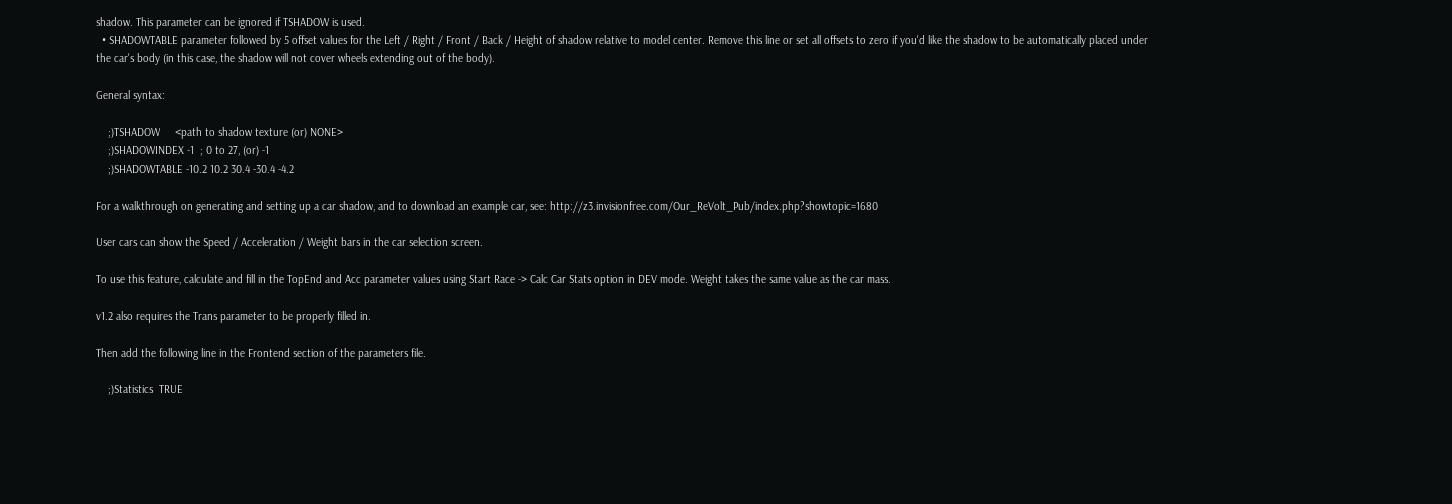shadow. This parameter can be ignored if TSHADOW is used.
  • SHADOWTABLE parameter followed by 5 offset values for the Left / Right / Front / Back / Height of shadow relative to model center. Remove this line or set all offsets to zero if you'd like the shadow to be automatically placed under the car's body (in this case, the shadow will not cover wheels extending out of the body).

General syntax:

    ;)TSHADOW     <path to shadow texture (or) NONE>
    ;)SHADOWINDEX -1  ; 0 to 27, (or) -1
    ;)SHADOWTABLE -10.2 10.2 30.4 -30.4 -4.2

For a walkthrough on generating and setting up a car shadow, and to download an example car, see: http://z3.invisionfree.com/Our_ReVolt_Pub/index.php?showtopic=1680

User cars can show the Speed / Acceleration / Weight bars in the car selection screen.

To use this feature, calculate and fill in the TopEnd and Acc parameter values using Start Race -> Calc Car Stats option in DEV mode. Weight takes the same value as the car mass.

v1.2 also requires the Trans parameter to be properly filled in.

Then add the following line in the Frontend section of the parameters file.

    ;)Statistics  TRUE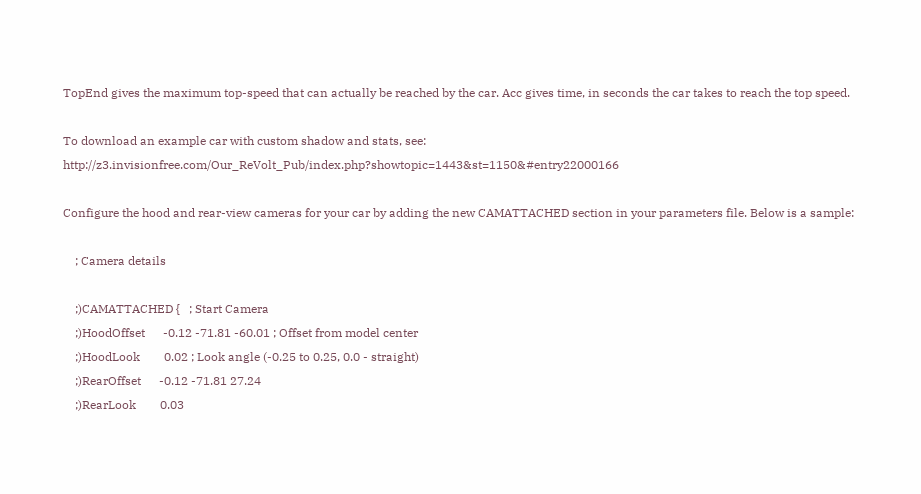TopEnd gives the maximum top-speed that can actually be reached by the car. Acc gives time, in seconds the car takes to reach the top speed.

To download an example car with custom shadow and stats, see: http://z3.invisionfree.com/Our_ReVolt_Pub/index.php?showtopic=1443&st=1150&#entry22000166

Configure the hood and rear-view cameras for your car by adding the new CAMATTACHED section in your parameters file. Below is a sample:

    ; Camera details

    ;)CAMATTACHED {   ; Start Camera
    ;)HoodOffset      -0.12 -71.81 -60.01 ; Offset from model center
    ;)HoodLook        0.02 ; Look angle (-0.25 to 0.25, 0.0 - straight)
    ;)RearOffset      -0.12 -71.81 27.24
    ;)RearLook        0.03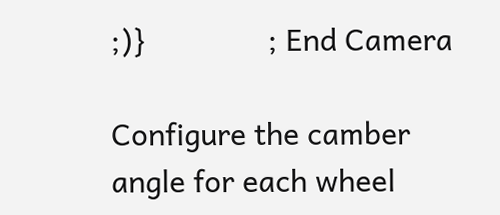;)}               ; End Camera

Configure the camber angle for each wheel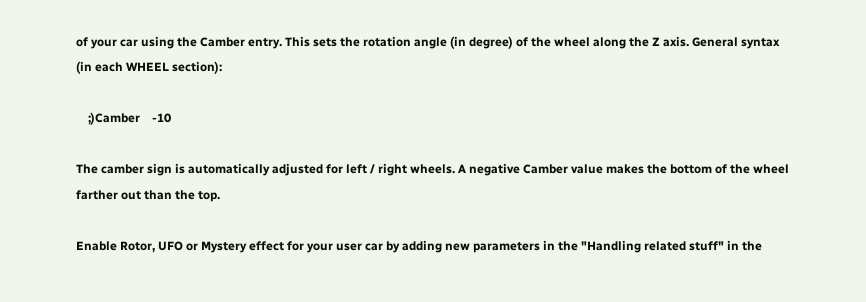of your car using the Camber entry. This sets the rotation angle (in degree) of the wheel along the Z axis. General syntax (in each WHEEL section):

    ;)Camber    -10

The camber sign is automatically adjusted for left / right wheels. A negative Camber value makes the bottom of the wheel farther out than the top.

Enable Rotor, UFO or Mystery effect for your user car by adding new parameters in the "Handling related stuff" in the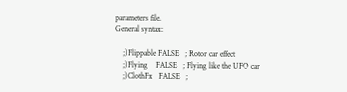parameters file.
General syntax:

    ;)Flippable FALSE   ; Rotor car effect
    ;)Flying    FALSE   ; Flying like the UFO car
    ;)ClothFx   FALSE   ;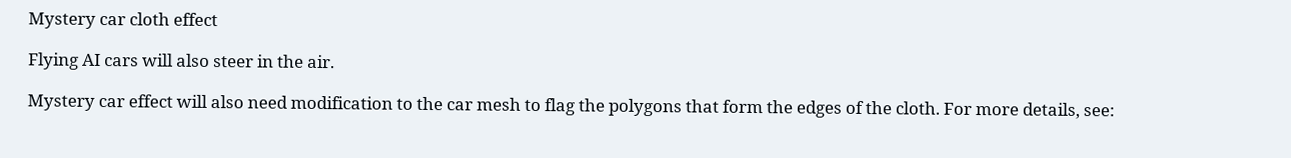Mystery car cloth effect

Flying AI cars will also steer in the air.

Mystery car effect will also need modification to the car mesh to flag the polygons that form the edges of the cloth. For more details, see: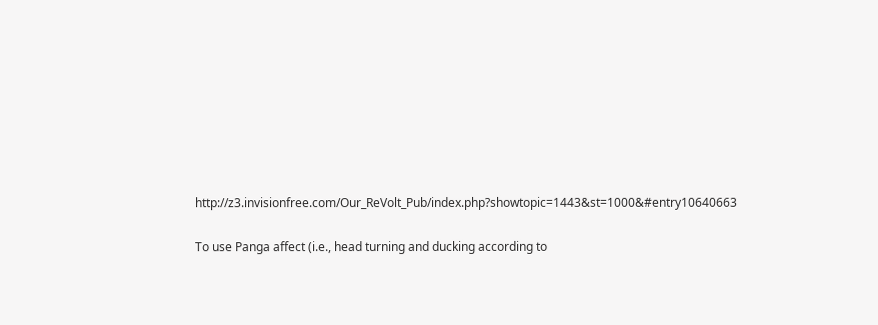http://z3.invisionfree.com/Our_ReVolt_Pub/index.php?showtopic=1443&st=1000&#entry10640663

To use Panga affect (i.e., head turning and ducking according to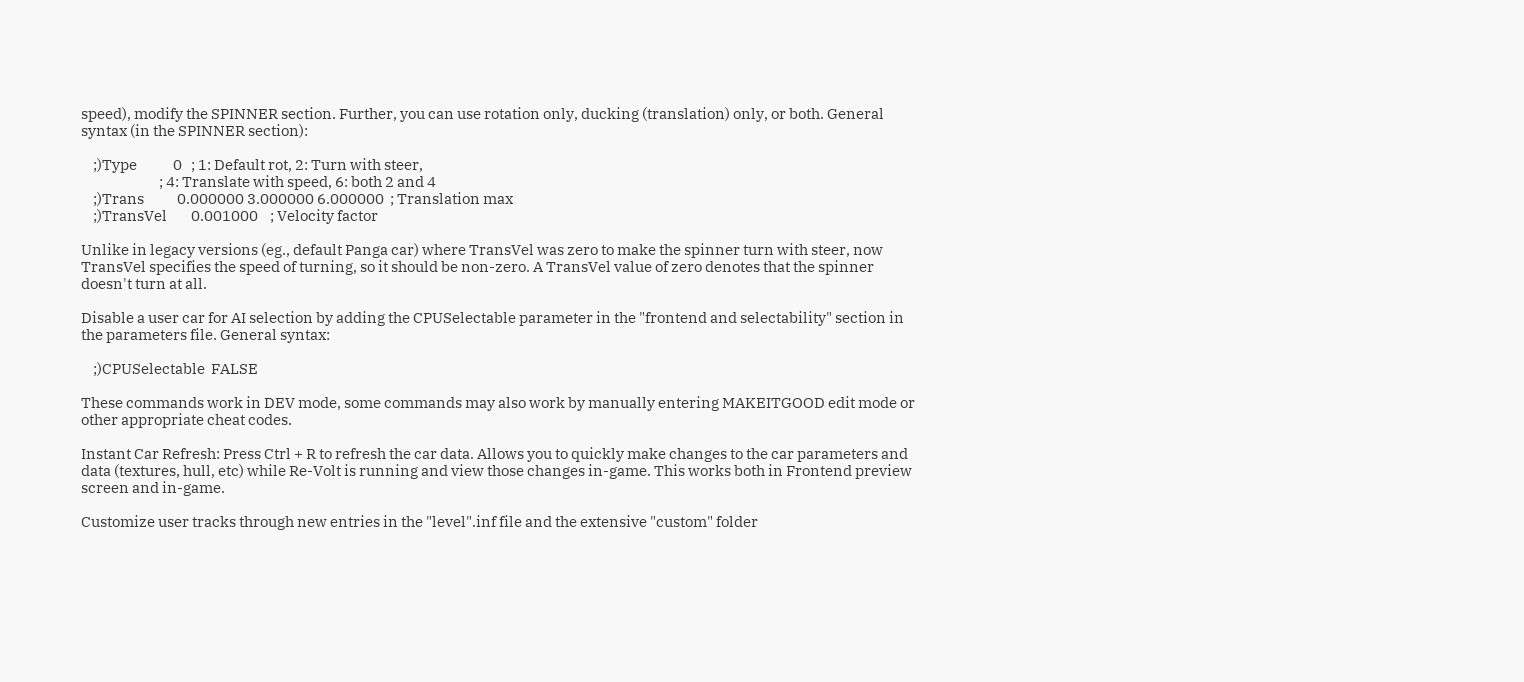speed), modify the SPINNER section. Further, you can use rotation only, ducking (translation) only, or both. General syntax (in the SPINNER section):

    ;)Type            0   ; 1: Default rot, 2: Turn with steer,
                          ; 4: Translate with speed, 6: both 2 and 4
    ;)Trans           0.000000 3.000000 6.000000  ; Translation max
    ;)TransVel        0.001000    ; Velocity factor

Unlike in legacy versions (eg., default Panga car) where TransVel was zero to make the spinner turn with steer, now TransVel specifies the speed of turning, so it should be non-zero. A TransVel value of zero denotes that the spinner doesn't turn at all.

Disable a user car for AI selection by adding the CPUSelectable parameter in the "frontend and selectability" section in the parameters file. General syntax:

    ;)CPUSelectable  FALSE

These commands work in DEV mode, some commands may also work by manually entering MAKEITGOOD edit mode or other appropriate cheat codes.

Instant Car Refresh: Press Ctrl + R to refresh the car data. Allows you to quickly make changes to the car parameters and data (textures, hull, etc) while Re-Volt is running and view those changes in-game. This works both in Frontend preview screen and in-game.

Customize user tracks through new entries in the "level".inf file and the extensive "custom" folder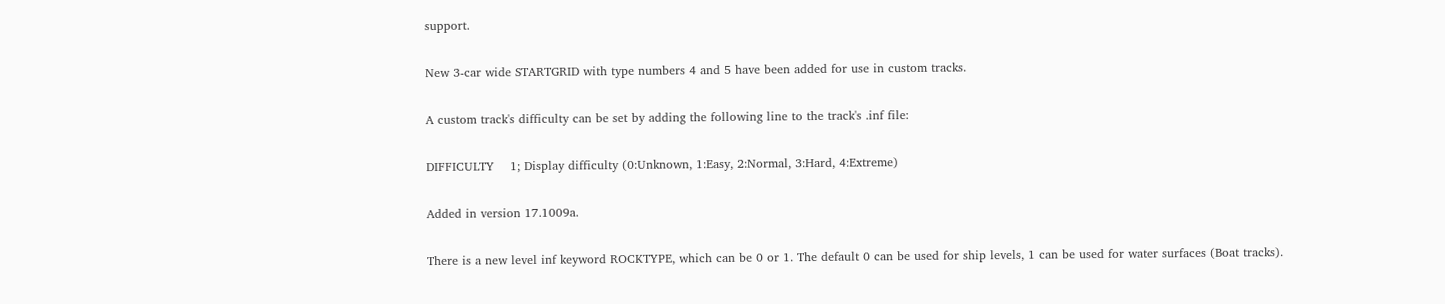support.

New 3-car wide STARTGRID with type numbers 4 and 5 have been added for use in custom tracks.

A custom track's difficulty can be set by adding the following line to the track's .inf file:

DIFFICULTY    1; Display difficulty (0:Unknown, 1:Easy, 2:Normal, 3:Hard, 4:Extreme)

Added in version 17.1009a.

There is a new level inf keyword ROCKTYPE, which can be 0 or 1. The default 0 can be used for ship levels, 1 can be used for water surfaces (Boat tracks).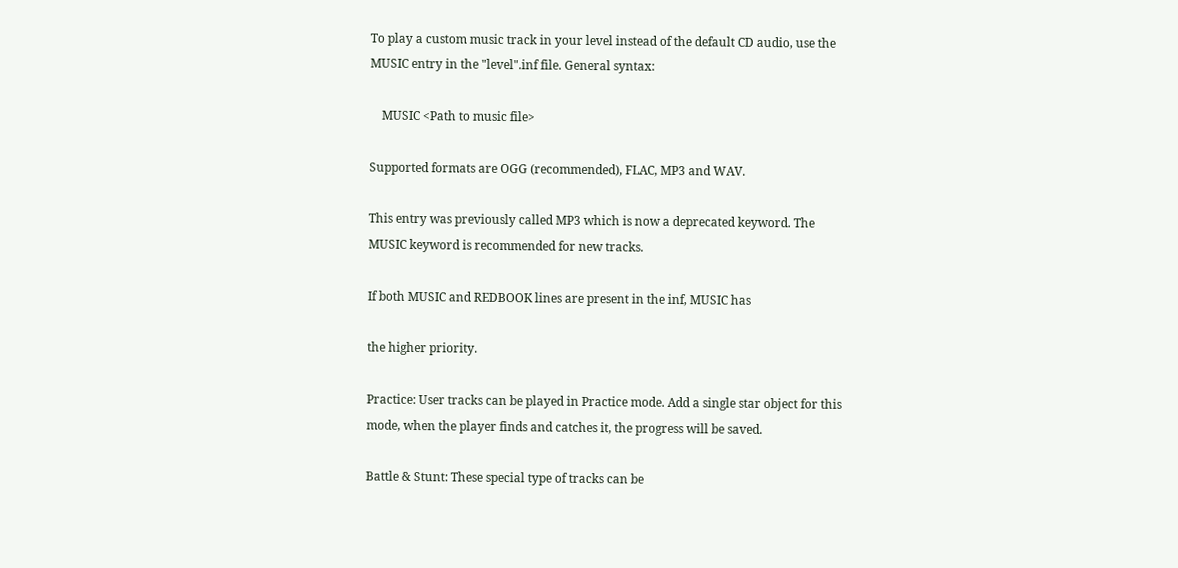To play a custom music track in your level instead of the default CD audio, use the MUSIC entry in the "level".inf file. General syntax:

    MUSIC <Path to music file>

Supported formats are OGG (recommended), FLAC, MP3 and WAV.

This entry was previously called MP3 which is now a deprecated keyword. The MUSIC keyword is recommended for new tracks.

If both MUSIC and REDBOOK lines are present in the inf, MUSIC has

the higher priority.

Practice: User tracks can be played in Practice mode. Add a single star object for this mode, when the player finds and catches it, the progress will be saved.

Battle & Stunt: These special type of tracks can be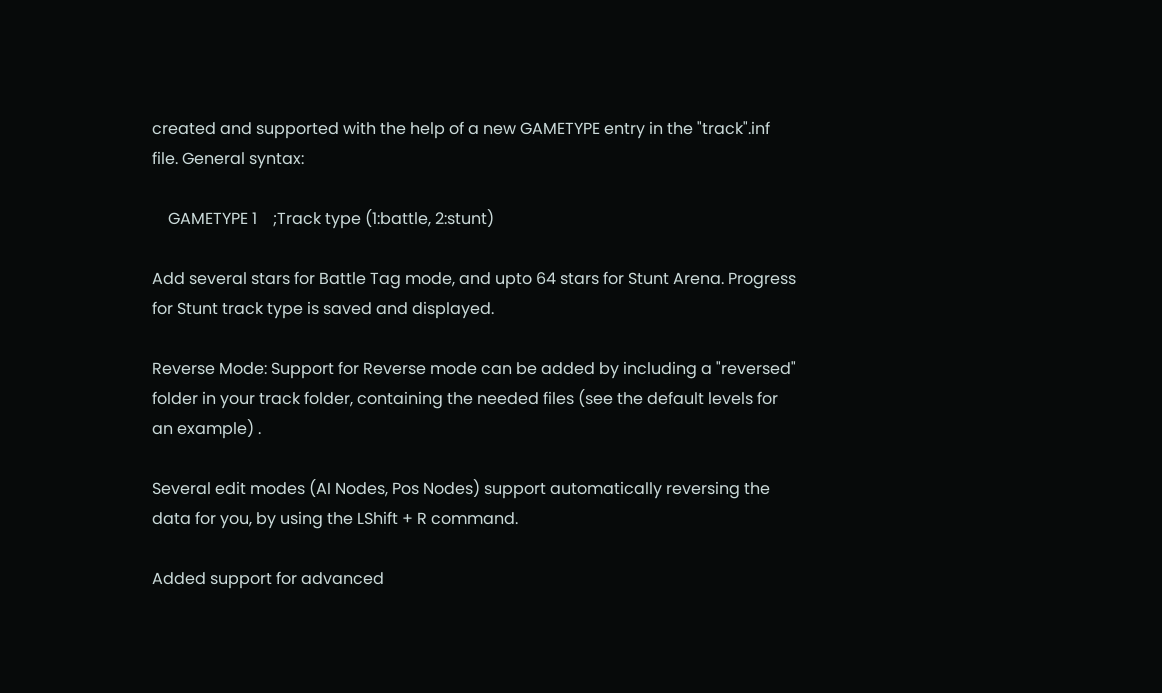created and supported with the help of a new GAMETYPE entry in the "track".inf file. General syntax:

    GAMETYPE 1    ;Track type (1:battle, 2:stunt)

Add several stars for Battle Tag mode, and upto 64 stars for Stunt Arena. Progress for Stunt track type is saved and displayed.

Reverse Mode: Support for Reverse mode can be added by including a "reversed" folder in your track folder, containing the needed files (see the default levels for an example) .

Several edit modes (AI Nodes, Pos Nodes) support automatically reversing the data for you, by using the LShift + R command.

Added support for advanced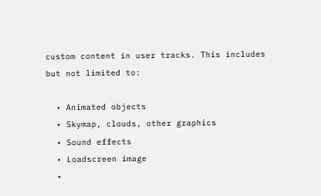custom content in user tracks. This includes but not limited to:

  • Animated objects
  • Skymap, clouds, other graphics
  • Sound effects
  • Loadscreen image
  •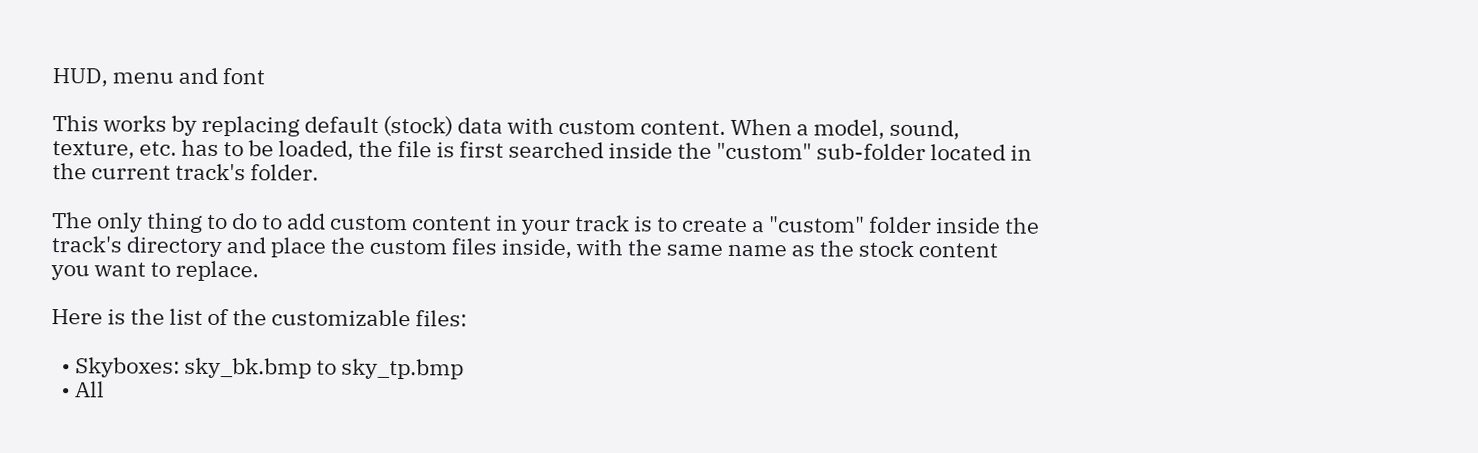HUD, menu and font

This works by replacing default (stock) data with custom content. When a model, sound, texture, etc. has to be loaded, the file is first searched inside the "custom" sub-folder located in the current track's folder.

The only thing to do to add custom content in your track is to create a "custom" folder inside the track's directory and place the custom files inside, with the same name as the stock content you want to replace.

Here is the list of the customizable files:

  • Skyboxes: sky_bk.bmp to sky_tp.bmp
  • All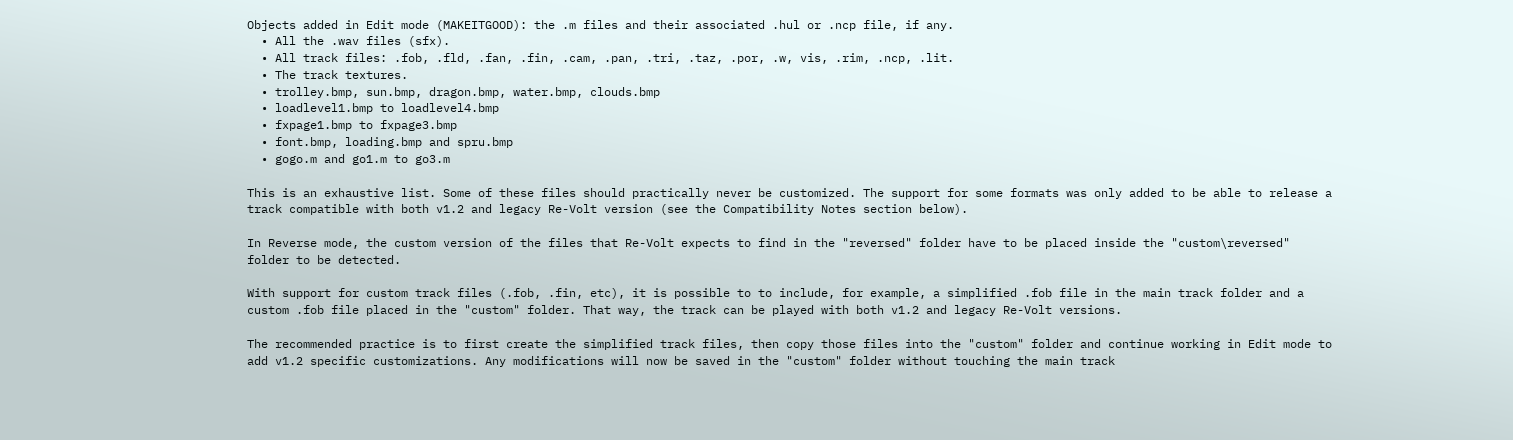Objects added in Edit mode (MAKEITGOOD): the .m files and their associated .hul or .ncp file, if any.
  • All the .wav files (sfx).
  • All track files: .fob, .fld, .fan, .fin, .cam, .pan, .tri, .taz, .por, .w, vis, .rim, .ncp, .lit.
  • The track textures.
  • trolley.bmp, sun.bmp, dragon.bmp, water.bmp, clouds.bmp
  • loadlevel1.bmp to loadlevel4.bmp
  • fxpage1.bmp to fxpage3.bmp
  • font.bmp, loading.bmp and spru.bmp
  • gogo.m and go1.m to go3.m

This is an exhaustive list. Some of these files should practically never be customized. The support for some formats was only added to be able to release a track compatible with both v1.2 and legacy Re-Volt version (see the Compatibility Notes section below).

In Reverse mode, the custom version of the files that Re-Volt expects to find in the "reversed" folder have to be placed inside the "custom\reversed" folder to be detected.

With support for custom track files (.fob, .fin, etc), it is possible to to include, for example, a simplified .fob file in the main track folder and a custom .fob file placed in the "custom" folder. That way, the track can be played with both v1.2 and legacy Re-Volt versions.

The recommended practice is to first create the simplified track files, then copy those files into the "custom" folder and continue working in Edit mode to add v1.2 specific customizations. Any modifications will now be saved in the "custom" folder without touching the main track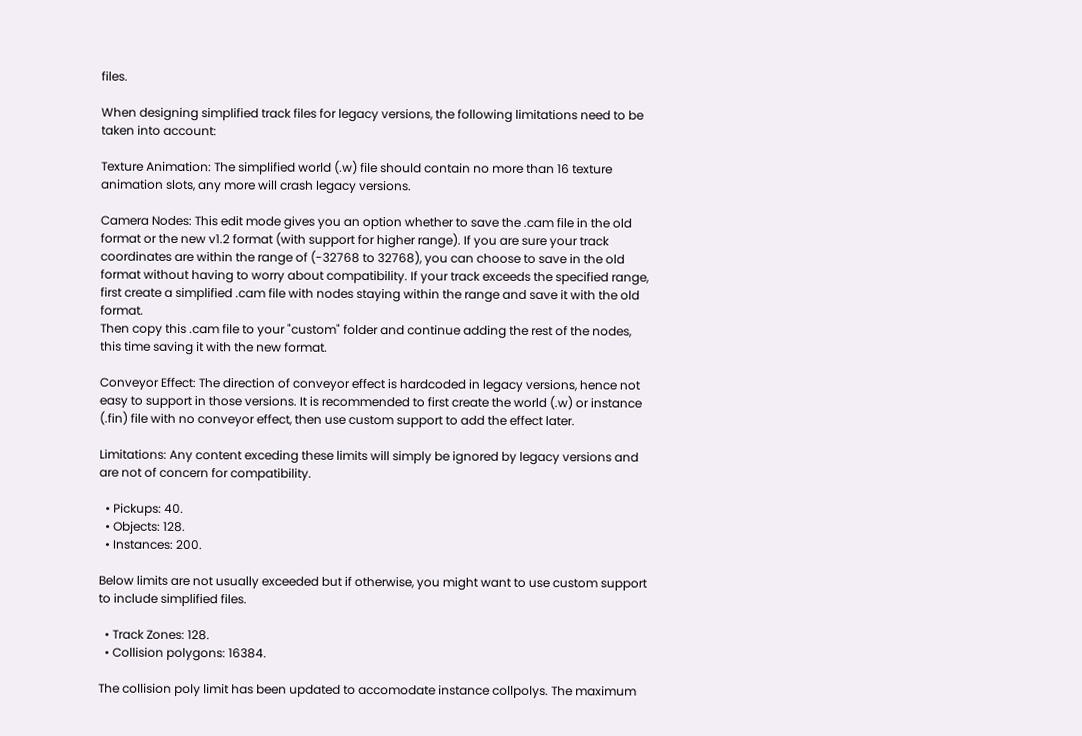files.

When designing simplified track files for legacy versions, the following limitations need to be taken into account:

Texture Animation: The simplified world (.w) file should contain no more than 16 texture animation slots, any more will crash legacy versions.

Camera Nodes: This edit mode gives you an option whether to save the .cam file in the old format or the new v1.2 format (with support for higher range). If you are sure your track coordinates are within the range of (-32768 to 32768), you can choose to save in the old format without having to worry about compatibility. If your track exceeds the specified range, first create a simplified .cam file with nodes staying within the range and save it with the old format.
Then copy this .cam file to your "custom" folder and continue adding the rest of the nodes, this time saving it with the new format.

Conveyor Effect: The direction of conveyor effect is hardcoded in legacy versions, hence not easy to support in those versions. It is recommended to first create the world (.w) or instance (.fin) file with no conveyor effect, then use custom support to add the effect later.

Limitations: Any content exceding these limits will simply be ignored by legacy versions and are not of concern for compatibility.

  • Pickups: 40.
  • Objects: 128.
  • Instances: 200.

Below limits are not usually exceeded but if otherwise, you might want to use custom support to include simplified files.

  • Track Zones: 128.
  • Collision polygons: 16384.

The collision poly limit has been updated to accomodate instance collpolys. The maximum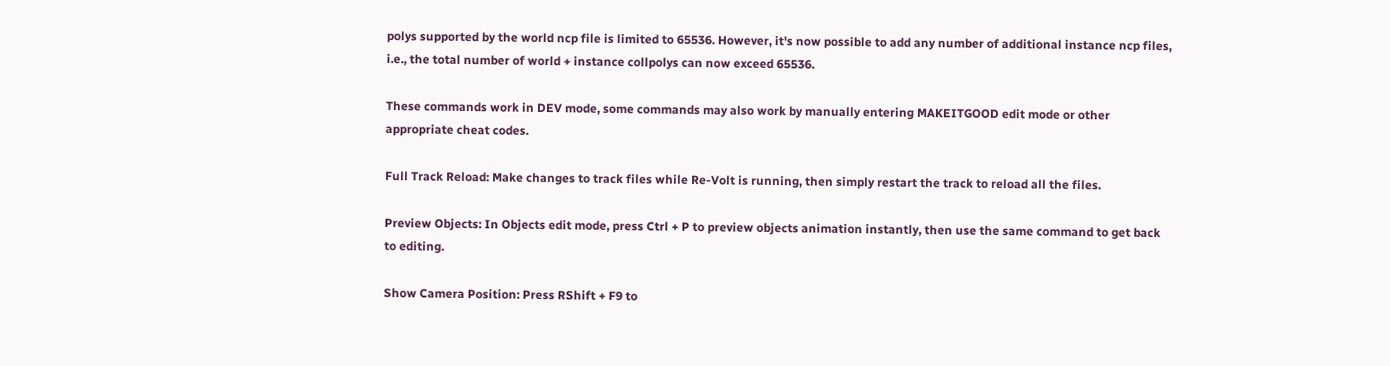polys supported by the world ncp file is limited to 65536. However, it's now possible to add any number of additional instance ncp files, i.e., the total number of world + instance collpolys can now exceed 65536.

These commands work in DEV mode, some commands may also work by manually entering MAKEITGOOD edit mode or other appropriate cheat codes.

Full Track Reload: Make changes to track files while Re-Volt is running, then simply restart the track to reload all the files.

Preview Objects: In Objects edit mode, press Ctrl + P to preview objects animation instantly, then use the same command to get back to editing.

Show Camera Position: Press RShift + F9 to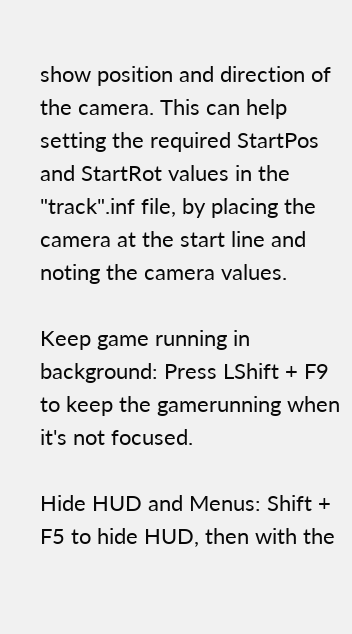show position and direction of the camera. This can help setting the required StartPos and StartRot values in the "track".inf file, by placing the camera at the start line and noting the camera values.

Keep game running in background: Press LShift + F9 to keep the gamerunning when it's not focused.

Hide HUD and Menus: Shift + F5 to hide HUD, then with the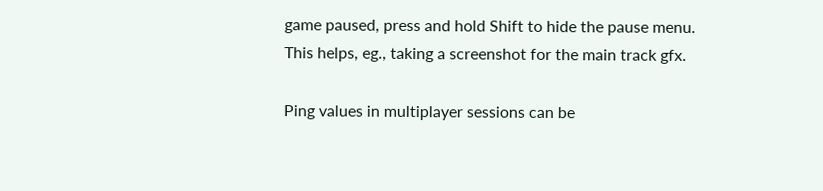game paused, press and hold Shift to hide the pause menu. This helps, eg., taking a screenshot for the main track gfx.

Ping values in multiplayer sessions can be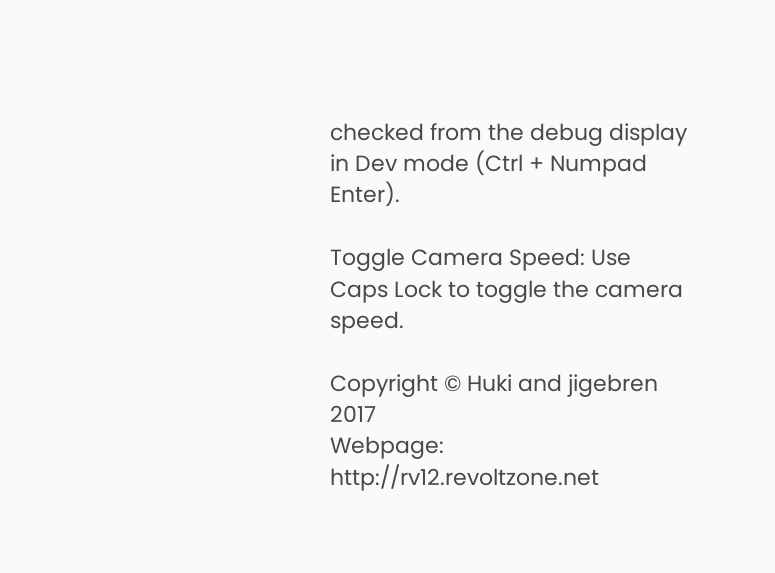checked from the debug display in Dev mode (Ctrl + Numpad Enter).

Toggle Camera Speed: Use Caps Lock to toggle the camera speed.

Copyright © Huki and jigebren 2017
Webpage: http://rv12.revoltzone.net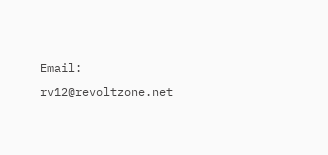Email: rv12@revoltzone.net